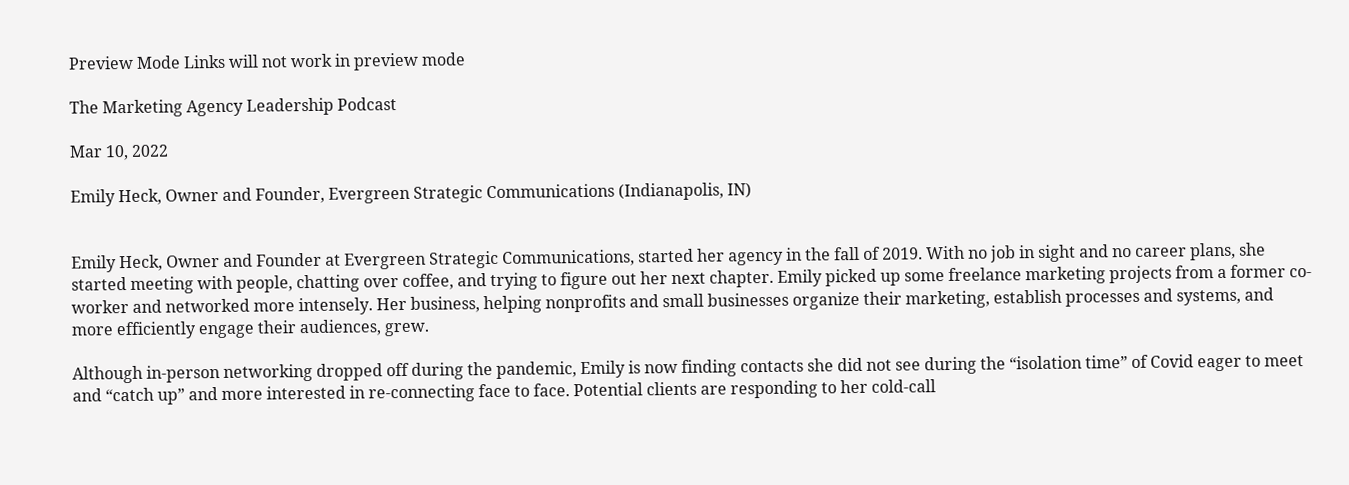Preview Mode Links will not work in preview mode

The Marketing Agency Leadership Podcast

Mar 10, 2022

Emily Heck, Owner and Founder, Evergreen Strategic Communications (Indianapolis, IN)


Emily Heck, Owner and Founder at Evergreen Strategic Communications, started her agency in the fall of 2019. With no job in sight and no career plans, she started meeting with people, chatting over coffee, and trying to figure out her next chapter. Emily picked up some freelance marketing projects from a former co-worker and networked more intensely. Her business, helping nonprofits and small businesses organize their marketing, establish processes and systems, and more efficiently engage their audiences, grew.

Although in-person networking dropped off during the pandemic, Emily is now finding contacts she did not see during the “isolation time” of Covid eager to meet and “catch up” and more interested in re-connecting face to face. Potential clients are responding to her cold-call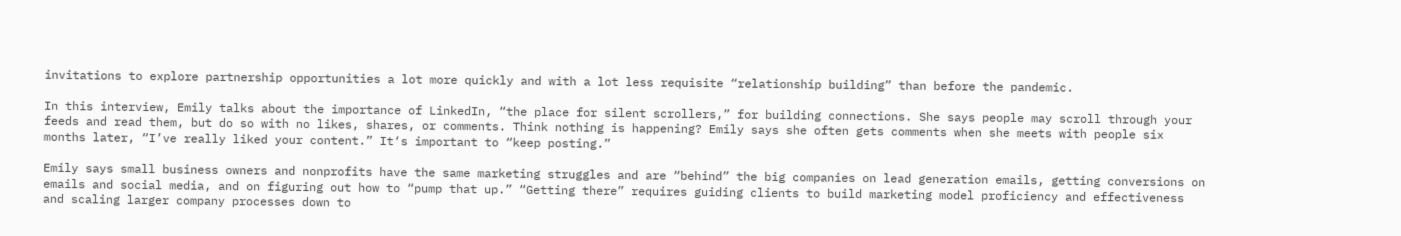invitations to explore partnership opportunities a lot more quickly and with a lot less requisite “relationship building” than before the pandemic.

In this interview, Emily talks about the importance of LinkedIn, “the place for silent scrollers,” for building connections. She says people may scroll through your feeds and read them, but do so with no likes, shares, or comments. Think nothing is happening? Emily says she often gets comments when she meets with people six months later, “I’ve really liked your content.” It‘s important to “keep posting.”

Emily says small business owners and nonprofits have the same marketing struggles and are “behind” the big companies on lead generation emails, getting conversions on emails and social media, and on figuring out how to “pump that up.” “Getting there” requires guiding clients to build marketing model proficiency and effectiveness and scaling larger company processes down to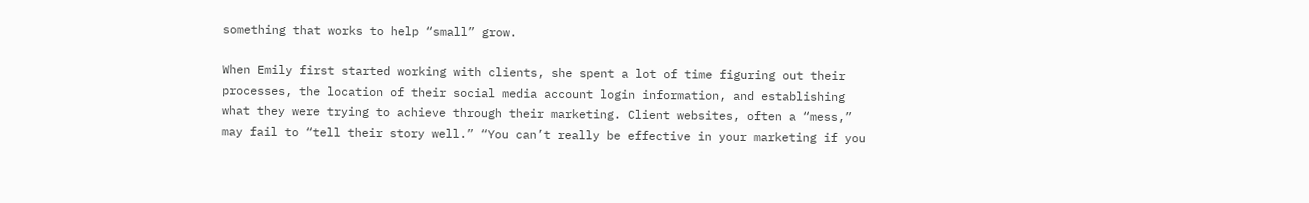something that works to help “small” grow.

When Emily first started working with clients, she spent a lot of time figuring out their processes, the location of their social media account login information, and establishing what they were trying to achieve through their marketing. Client websites, often a “mess,” may fail to “tell their story well.” “You can’t really be effective in your marketing if you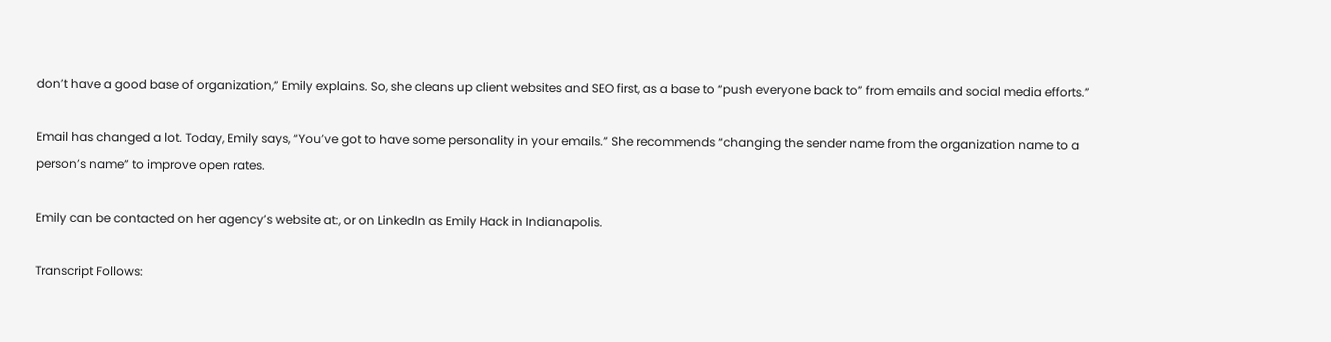don’t have a good base of organization,” Emily explains. So, she cleans up client websites and SEO first, as a base to “push everyone back to” from emails and social media efforts.”

Email has changed a lot. Today, Emily says, “You’ve got to have some personality in your emails.” She recommends “changing the sender name from the organization name to a person’s name” to improve open rates.

Emily can be contacted on her agency’s website at:, or on LinkedIn as Emily Hack in Indianapolis.

Transcript Follows: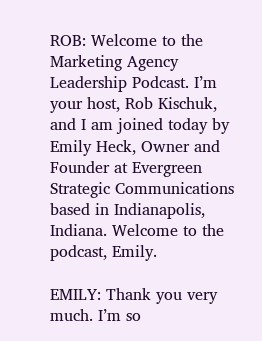ROB: Welcome to the Marketing Agency Leadership Podcast. I’m your host, Rob Kischuk, and I am joined today by Emily Heck, Owner and Founder at Evergreen Strategic Communications based in Indianapolis, Indiana. Welcome to the podcast, Emily.

EMILY: Thank you very much. I’m so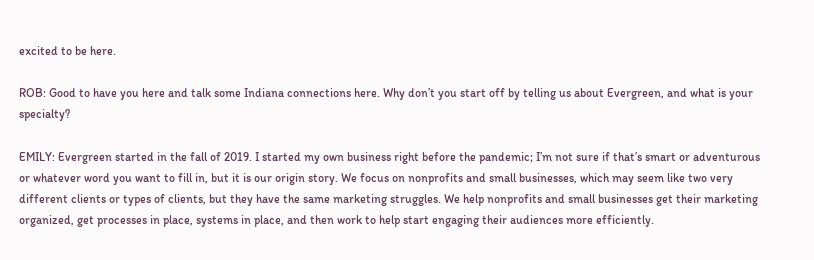excited to be here.

ROB: Good to have you here and talk some Indiana connections here. Why don’t you start off by telling us about Evergreen, and what is your specialty?

EMILY: Evergreen started in the fall of 2019. I started my own business right before the pandemic; I’m not sure if that’s smart or adventurous or whatever word you want to fill in, but it is our origin story. We focus on nonprofits and small businesses, which may seem like two very different clients or types of clients, but they have the same marketing struggles. We help nonprofits and small businesses get their marketing organized, get processes in place, systems in place, and then work to help start engaging their audiences more efficiently.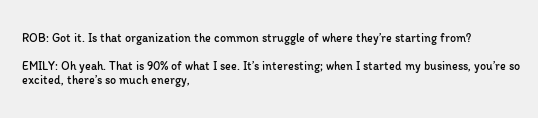ROB: Got it. Is that organization the common struggle of where they’re starting from?

EMILY: Oh yeah. That is 90% of what I see. It’s interesting; when I started my business, you’re so excited, there’s so much energy,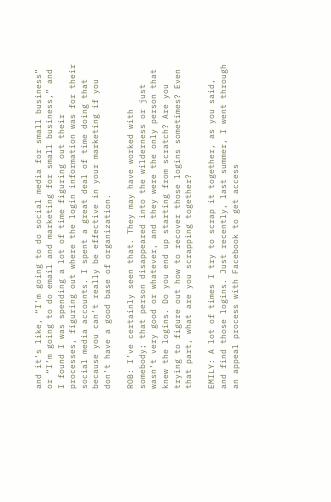and it’s like, “I’m going to do social media for small business” or “I’m going to do email and marketing for small business,” and I found I was spending a lot of time figuring out their processes, figuring out where the login information was for their social media accounts. I spent a great deal of time doing that because you can’t really be effective in your marketing if you don’t have a good base of organization.

ROB: I’ve certainly seen that. They may have worked with somebody; that person disappeared into the wilderness or just wasn’t very good or whatever, and they were the only person that knew the logins. Do you end up starting from scratch? Are you trying to figure out how to recover those logins sometimes? Even that part, what are you scrapping together?

EMILY: A lot of times I try to scrap it together, as you said, and find those logins. Just recently, last summer, I went through an appeal process with Facebook to get access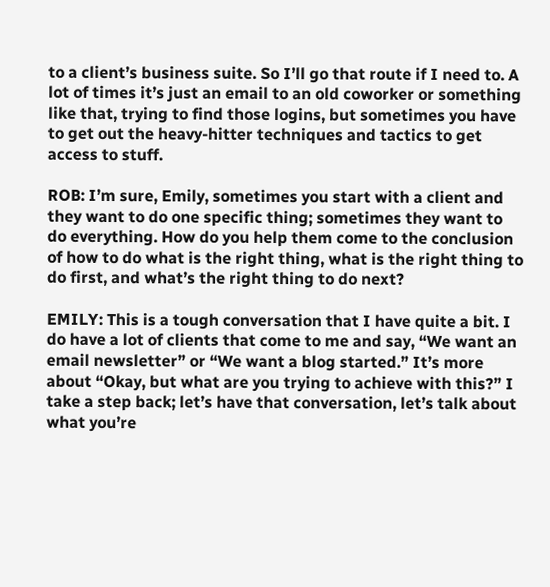to a client’s business suite. So I’ll go that route if I need to. A lot of times it’s just an email to an old coworker or something like that, trying to find those logins, but sometimes you have to get out the heavy-hitter techniques and tactics to get access to stuff.

ROB: I’m sure, Emily, sometimes you start with a client and they want to do one specific thing; sometimes they want to do everything. How do you help them come to the conclusion of how to do what is the right thing, what is the right thing to do first, and what’s the right thing to do next?

EMILY: This is a tough conversation that I have quite a bit. I do have a lot of clients that come to me and say, “We want an email newsletter” or “We want a blog started.” It’s more about “Okay, but what are you trying to achieve with this?” I take a step back; let’s have that conversation, let’s talk about what you’re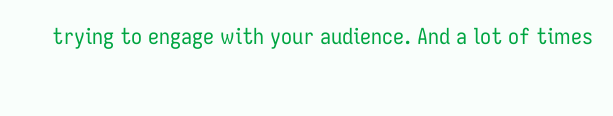trying to engage with your audience. And a lot of times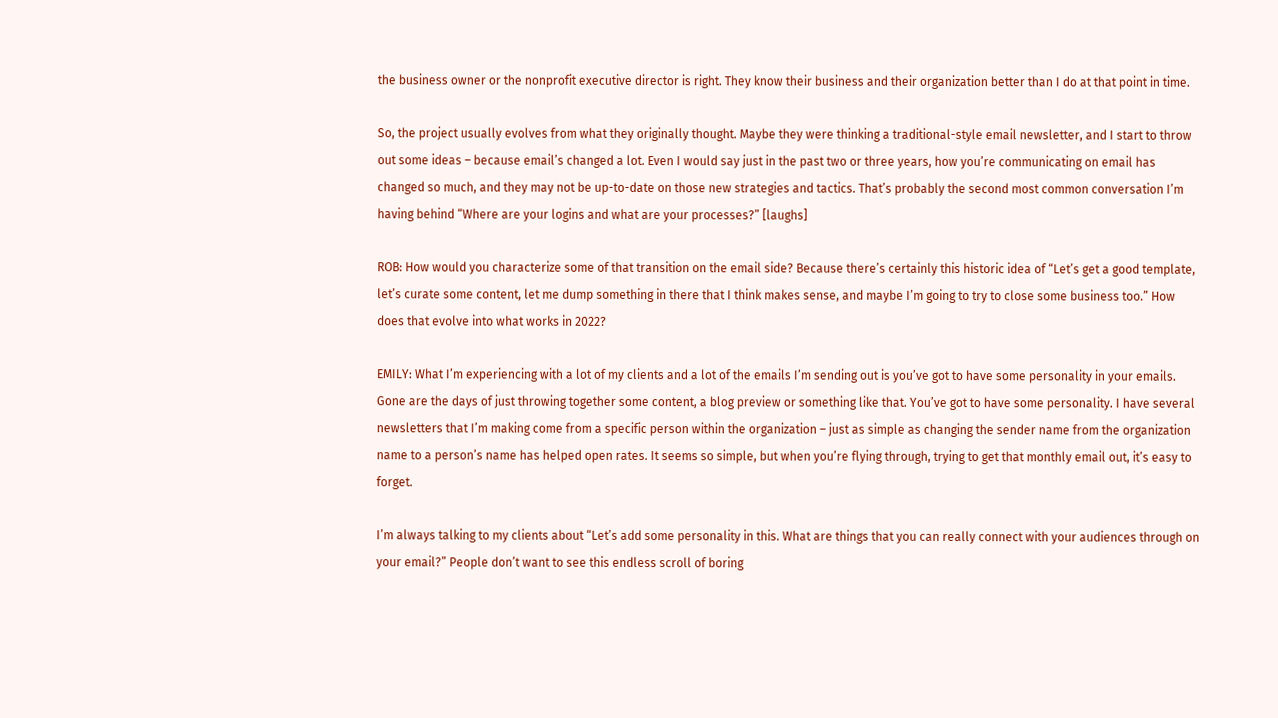the business owner or the nonprofit executive director is right. They know their business and their organization better than I do at that point in time.

So, the project usually evolves from what they originally thought. Maybe they were thinking a traditional-style email newsletter, and I start to throw out some ideas – because email’s changed a lot. Even I would say just in the past two or three years, how you’re communicating on email has changed so much, and they may not be up-to-date on those new strategies and tactics. That’s probably the second most common conversation I’m having behind “Where are your logins and what are your processes?” [laughs]

ROB: How would you characterize some of that transition on the email side? Because there’s certainly this historic idea of “Let’s get a good template, let’s curate some content, let me dump something in there that I think makes sense, and maybe I’m going to try to close some business too.” How does that evolve into what works in 2022?

EMILY: What I’m experiencing with a lot of my clients and a lot of the emails I’m sending out is you’ve got to have some personality in your emails. Gone are the days of just throwing together some content, a blog preview or something like that. You’ve got to have some personality. I have several newsletters that I’m making come from a specific person within the organization – just as simple as changing the sender name from the organization name to a person’s name has helped open rates. It seems so simple, but when you’re flying through, trying to get that monthly email out, it’s easy to forget.

I’m always talking to my clients about “Let’s add some personality in this. What are things that you can really connect with your audiences through on your email?” People don’t want to see this endless scroll of boring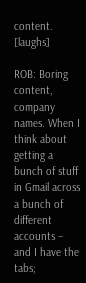content. [laughs]

ROB: Boring content, company names. When I think about getting a bunch of stuff in Gmail across a bunch of different accounts – and I have the tabs;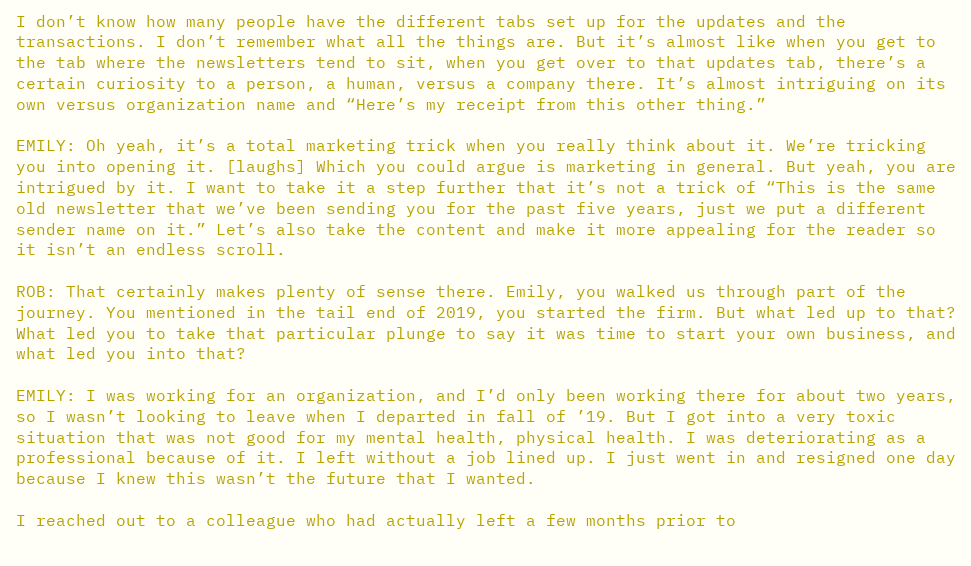I don’t know how many people have the different tabs set up for the updates and the transactions. I don’t remember what all the things are. But it’s almost like when you get to the tab where the newsletters tend to sit, when you get over to that updates tab, there’s a certain curiosity to a person, a human, versus a company there. It’s almost intriguing on its own versus organization name and “Here’s my receipt from this other thing.”

EMILY: Oh yeah, it’s a total marketing trick when you really think about it. We’re tricking you into opening it. [laughs] Which you could argue is marketing in general. But yeah, you are intrigued by it. I want to take it a step further that it’s not a trick of “This is the same old newsletter that we’ve been sending you for the past five years, just we put a different sender name on it.” Let’s also take the content and make it more appealing for the reader so it isn’t an endless scroll.

ROB: That certainly makes plenty of sense there. Emily, you walked us through part of the journey. You mentioned in the tail end of 2019, you started the firm. But what led up to that? What led you to take that particular plunge to say it was time to start your own business, and what led you into that?

EMILY: I was working for an organization, and I’d only been working there for about two years, so I wasn’t looking to leave when I departed in fall of ’19. But I got into a very toxic situation that was not good for my mental health, physical health. I was deteriorating as a professional because of it. I left without a job lined up. I just went in and resigned one day because I knew this wasn’t the future that I wanted.

I reached out to a colleague who had actually left a few months prior to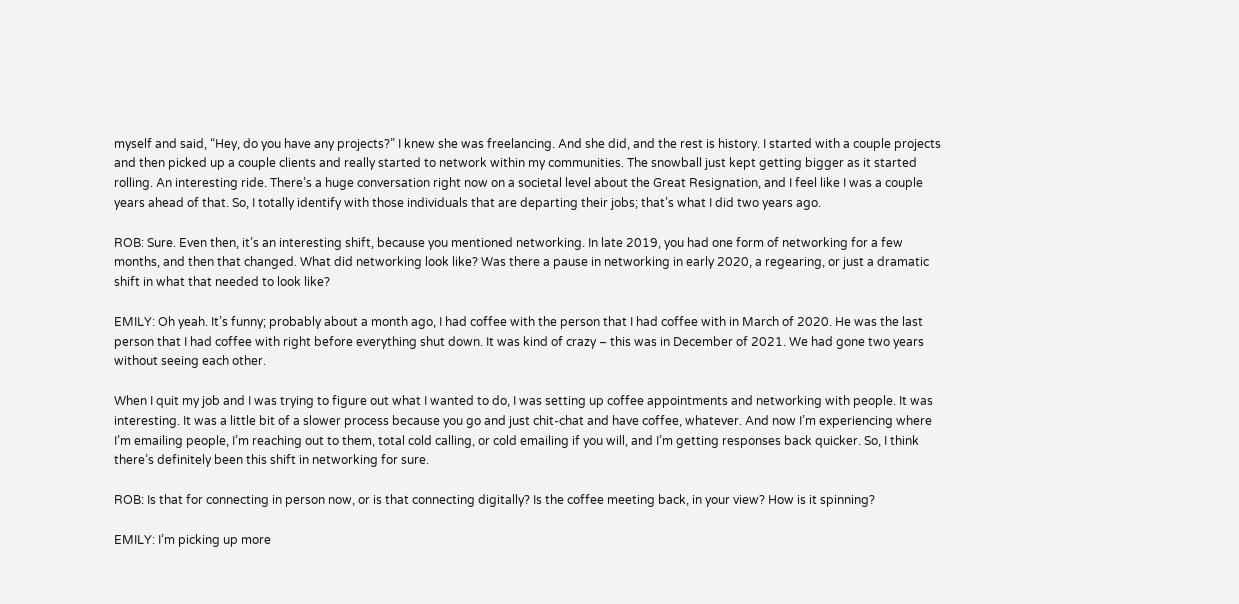myself and said, “Hey, do you have any projects?” I knew she was freelancing. And she did, and the rest is history. I started with a couple projects and then picked up a couple clients and really started to network within my communities. The snowball just kept getting bigger as it started rolling. An interesting ride. There’s a huge conversation right now on a societal level about the Great Resignation, and I feel like I was a couple years ahead of that. So, I totally identify with those individuals that are departing their jobs; that’s what I did two years ago.

ROB: Sure. Even then, it’s an interesting shift, because you mentioned networking. In late 2019, you had one form of networking for a few months, and then that changed. What did networking look like? Was there a pause in networking in early 2020, a regearing, or just a dramatic shift in what that needed to look like?

EMILY: Oh yeah. It’s funny; probably about a month ago, I had coffee with the person that I had coffee with in March of 2020. He was the last person that I had coffee with right before everything shut down. It was kind of crazy – this was in December of 2021. We had gone two years without seeing each other.

When I quit my job and I was trying to figure out what I wanted to do, I was setting up coffee appointments and networking with people. It was interesting. It was a little bit of a slower process because you go and just chit-chat and have coffee, whatever. And now I’m experiencing where I’m emailing people, I’m reaching out to them, total cold calling, or cold emailing if you will, and I’m getting responses back quicker. So, I think there’s definitely been this shift in networking for sure.

ROB: Is that for connecting in person now, or is that connecting digitally? Is the coffee meeting back, in your view? How is it spinning?

EMILY: I’m picking up more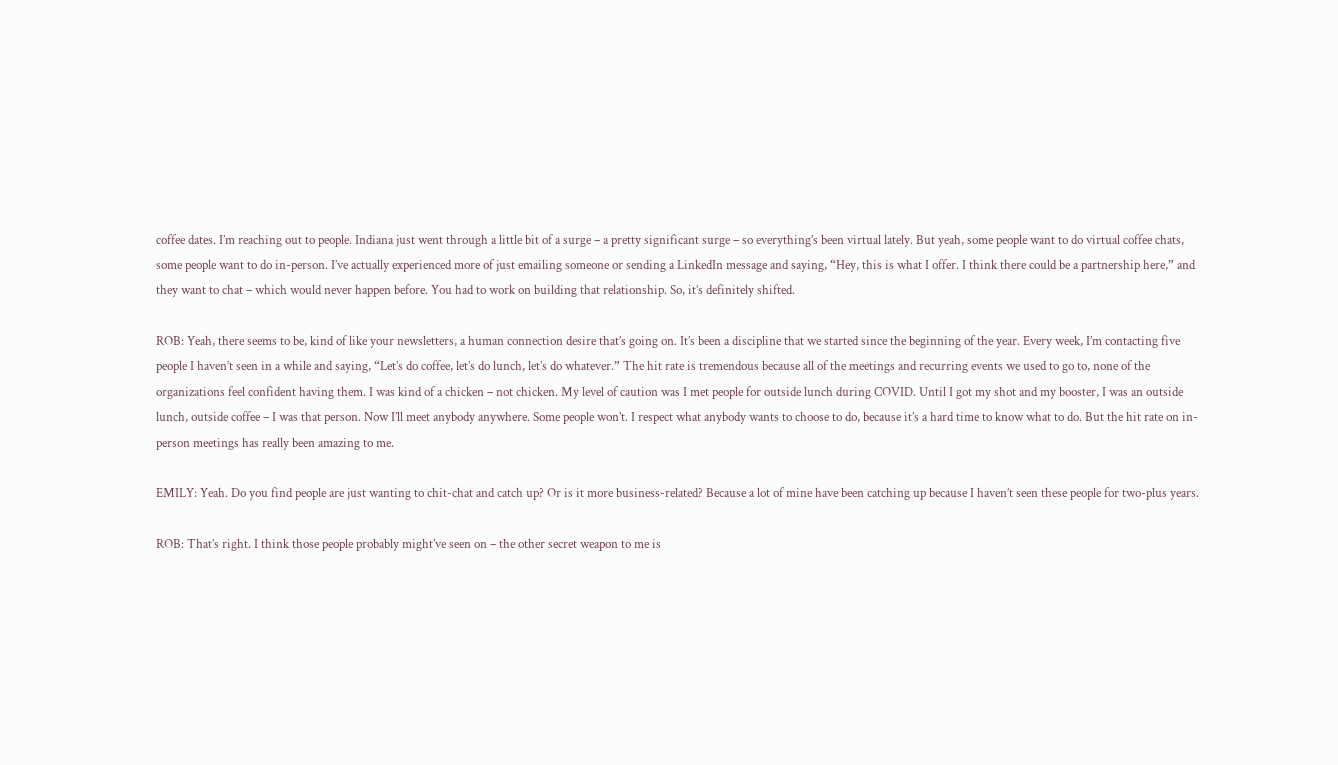coffee dates. I’m reaching out to people. Indiana just went through a little bit of a surge – a pretty significant surge – so everything’s been virtual lately. But yeah, some people want to do virtual coffee chats, some people want to do in-person. I’ve actually experienced more of just emailing someone or sending a LinkedIn message and saying, “Hey, this is what I offer. I think there could be a partnership here,” and they want to chat – which would never happen before. You had to work on building that relationship. So, it’s definitely shifted.

ROB: Yeah, there seems to be, kind of like your newsletters, a human connection desire that’s going on. It’s been a discipline that we started since the beginning of the year. Every week, I’m contacting five people I haven’t seen in a while and saying, “Let’s do coffee, let’s do lunch, let’s do whatever.” The hit rate is tremendous because all of the meetings and recurring events we used to go to, none of the organizations feel confident having them. I was kind of a chicken – not chicken. My level of caution was I met people for outside lunch during COVID. Until I got my shot and my booster, I was an outside lunch, outside coffee – I was that person. Now I’ll meet anybody anywhere. Some people won’t. I respect what anybody wants to choose to do, because it’s a hard time to know what to do. But the hit rate on in-person meetings has really been amazing to me.

EMILY: Yeah. Do you find people are just wanting to chit-chat and catch up? Or is it more business-related? Because a lot of mine have been catching up because I haven’t seen these people for two-plus years.

ROB: That’s right. I think those people probably might’ve seen on – the other secret weapon to me is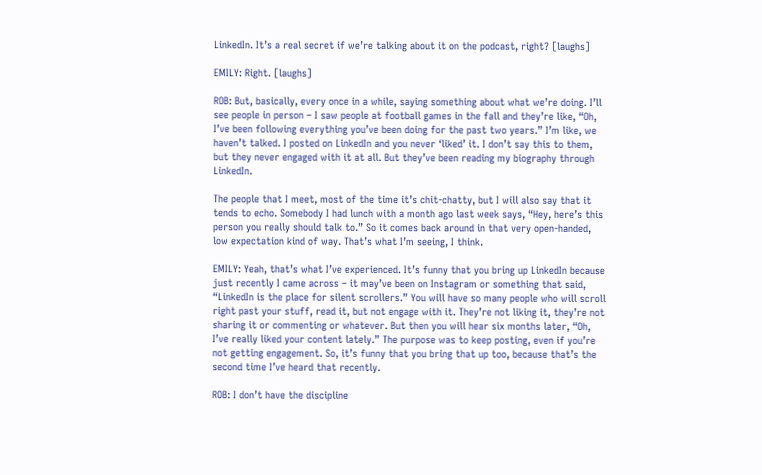LinkedIn. It’s a real secret if we’re talking about it on the podcast, right? [laughs]

EMILY: Right. [laughs]

ROB: But, basically, every once in a while, saying something about what we’re doing. I’ll see people in person – I saw people at football games in the fall and they’re like, “Oh, I’ve been following everything you’ve been doing for the past two years.” I’m like, we haven’t talked. I posted on LinkedIn and you never ‘liked’ it. I don’t say this to them, but they never engaged with it at all. But they’ve been reading my biography through LinkedIn.

The people that I meet, most of the time it’s chit-chatty, but I will also say that it tends to echo. Somebody I had lunch with a month ago last week says, “Hey, here’s this person you really should talk to.” So it comes back around in that very open-handed, low expectation kind of way. That’s what I’m seeing, I think.

EMILY: Yeah, that’s what I’ve experienced. It’s funny that you bring up LinkedIn because just recently I came across – it may’ve been on Instagram or something that said, “LinkedIn is the place for silent scrollers.” You will have so many people who will scroll right past your stuff, read it, but not engage with it. They’re not liking it, they’re not sharing it or commenting or whatever. But then you will hear six months later, “Oh, I’ve really liked your content lately.” The purpose was to keep posting, even if you’re not getting engagement. So, it’s funny that you bring that up too, because that’s the second time I’ve heard that recently.

ROB: I don’t have the discipline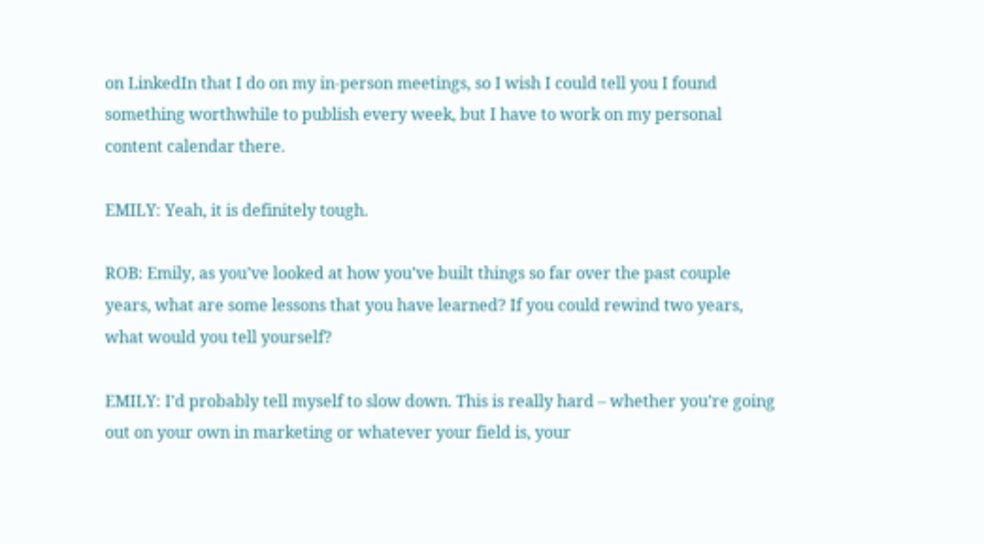on LinkedIn that I do on my in-person meetings, so I wish I could tell you I found something worthwhile to publish every week, but I have to work on my personal content calendar there.

EMILY: Yeah, it is definitely tough.

ROB: Emily, as you’ve looked at how you’ve built things so far over the past couple years, what are some lessons that you have learned? If you could rewind two years, what would you tell yourself?

EMILY: I’d probably tell myself to slow down. This is really hard – whether you’re going out on your own in marketing or whatever your field is, your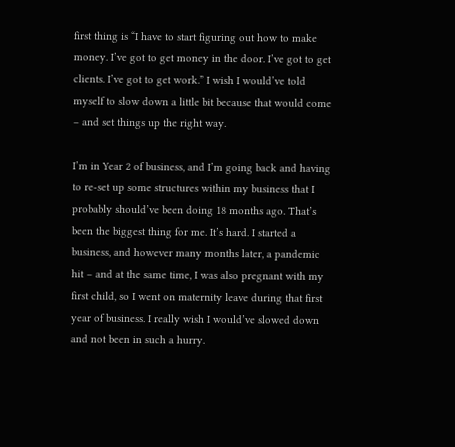first thing is “I have to start figuring out how to make money. I’ve got to get money in the door. I’ve got to get clients. I’ve got to get work.” I wish I would’ve told myself to slow down a little bit because that would come – and set things up the right way.

I’m in Year 2 of business, and I’m going back and having to re-set up some structures within my business that I probably should’ve been doing 18 months ago. That’s been the biggest thing for me. It’s hard. I started a business, and however many months later, a pandemic hit – and at the same time, I was also pregnant with my first child, so I went on maternity leave during that first year of business. I really wish I would’ve slowed down and not been in such a hurry.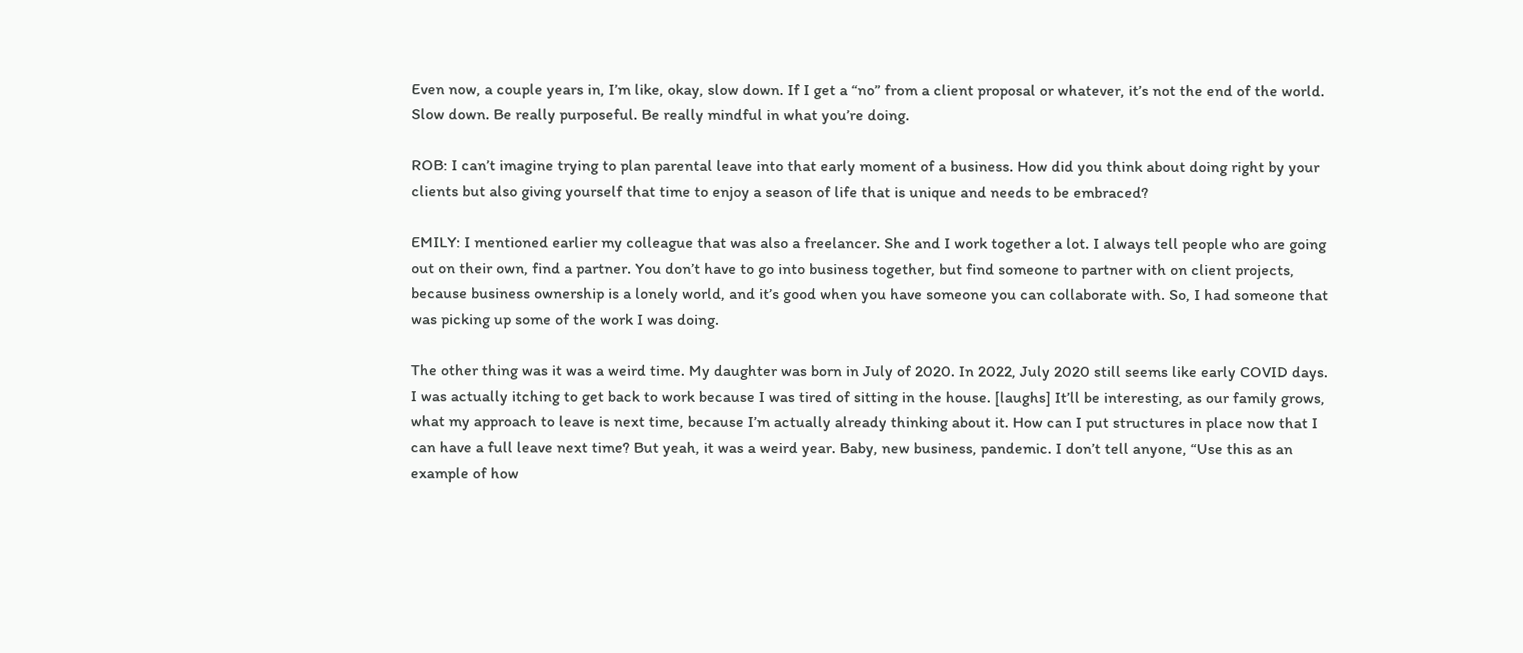Even now, a couple years in, I’m like, okay, slow down. If I get a “no” from a client proposal or whatever, it’s not the end of the world. Slow down. Be really purposeful. Be really mindful in what you’re doing.

ROB: I can’t imagine trying to plan parental leave into that early moment of a business. How did you think about doing right by your clients but also giving yourself that time to enjoy a season of life that is unique and needs to be embraced?

EMILY: I mentioned earlier my colleague that was also a freelancer. She and I work together a lot. I always tell people who are going out on their own, find a partner. You don’t have to go into business together, but find someone to partner with on client projects, because business ownership is a lonely world, and it’s good when you have someone you can collaborate with. So, I had someone that was picking up some of the work I was doing.

The other thing was it was a weird time. My daughter was born in July of 2020. In 2022, July 2020 still seems like early COVID days. I was actually itching to get back to work because I was tired of sitting in the house. [laughs] It’ll be interesting, as our family grows, what my approach to leave is next time, because I’m actually already thinking about it. How can I put structures in place now that I can have a full leave next time? But yeah, it was a weird year. Baby, new business, pandemic. I don’t tell anyone, “Use this as an example of how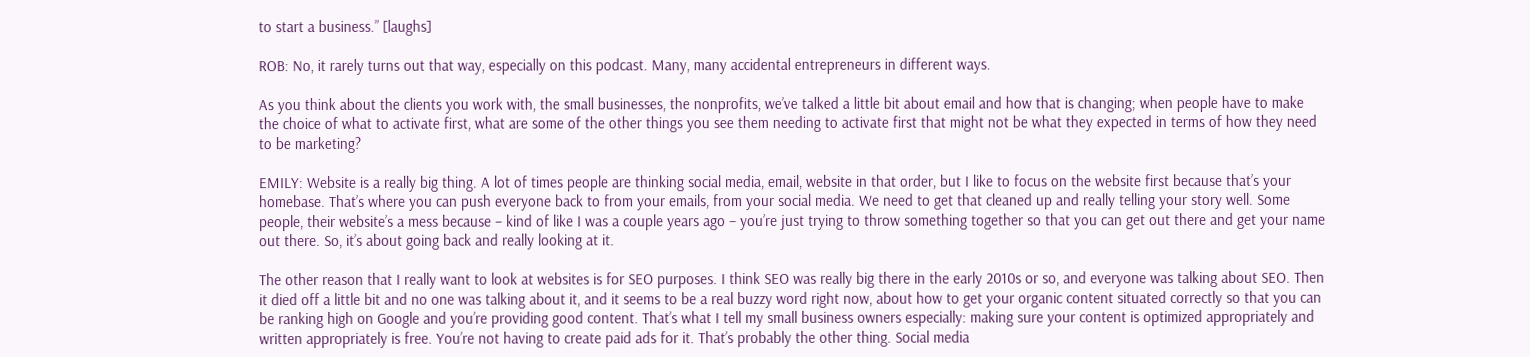to start a business.” [laughs]

ROB: No, it rarely turns out that way, especially on this podcast. Many, many accidental entrepreneurs in different ways.

As you think about the clients you work with, the small businesses, the nonprofits, we’ve talked a little bit about email and how that is changing; when people have to make the choice of what to activate first, what are some of the other things you see them needing to activate first that might not be what they expected in terms of how they need to be marketing?

EMILY: Website is a really big thing. A lot of times people are thinking social media, email, website in that order, but I like to focus on the website first because that’s your homebase. That’s where you can push everyone back to from your emails, from your social media. We need to get that cleaned up and really telling your story well. Some people, their website’s a mess because – kind of like I was a couple years ago – you’re just trying to throw something together so that you can get out there and get your name out there. So, it’s about going back and really looking at it.

The other reason that I really want to look at websites is for SEO purposes. I think SEO was really big there in the early 2010s or so, and everyone was talking about SEO. Then it died off a little bit and no one was talking about it, and it seems to be a real buzzy word right now, about how to get your organic content situated correctly so that you can be ranking high on Google and you’re providing good content. That’s what I tell my small business owners especially: making sure your content is optimized appropriately and written appropriately is free. You’re not having to create paid ads for it. That’s probably the other thing. Social media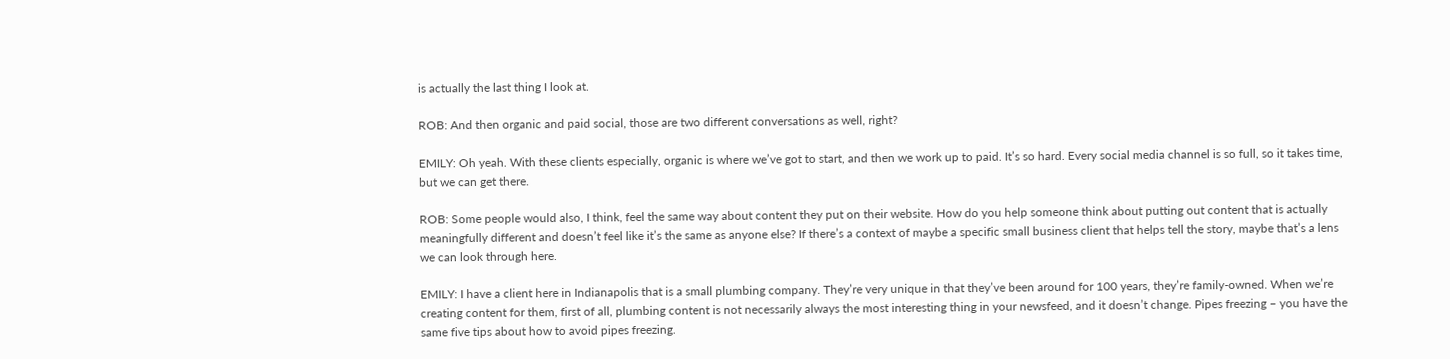is actually the last thing I look at.

ROB: And then organic and paid social, those are two different conversations as well, right?

EMILY: Oh yeah. With these clients especially, organic is where we’ve got to start, and then we work up to paid. It’s so hard. Every social media channel is so full, so it takes time, but we can get there.

ROB: Some people would also, I think, feel the same way about content they put on their website. How do you help someone think about putting out content that is actually meaningfully different and doesn’t feel like it’s the same as anyone else? If there’s a context of maybe a specific small business client that helps tell the story, maybe that’s a lens we can look through here.

EMILY: I have a client here in Indianapolis that is a small plumbing company. They’re very unique in that they’ve been around for 100 years, they’re family-owned. When we’re creating content for them, first of all, plumbing content is not necessarily always the most interesting thing in your newsfeed, and it doesn’t change. Pipes freezing – you have the same five tips about how to avoid pipes freezing.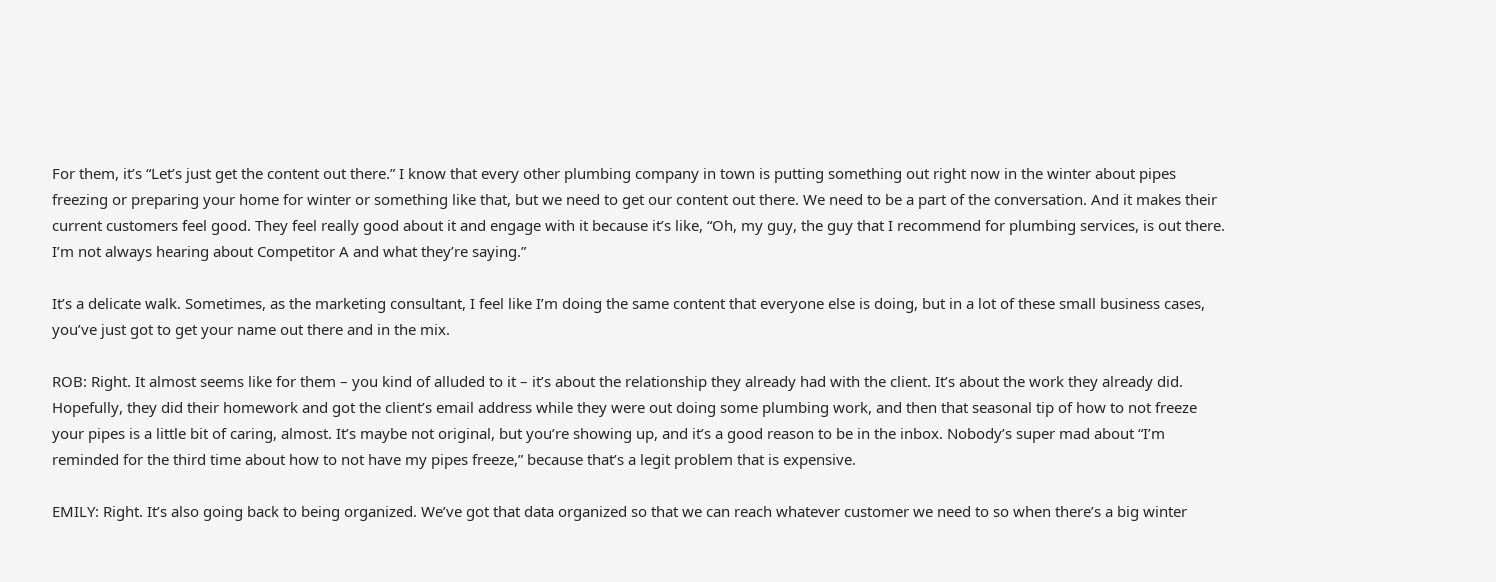For them, it’s “Let’s just get the content out there.” I know that every other plumbing company in town is putting something out right now in the winter about pipes freezing or preparing your home for winter or something like that, but we need to get our content out there. We need to be a part of the conversation. And it makes their current customers feel good. They feel really good about it and engage with it because it’s like, “Oh, my guy, the guy that I recommend for plumbing services, is out there. I’m not always hearing about Competitor A and what they’re saying.”

It’s a delicate walk. Sometimes, as the marketing consultant, I feel like I’m doing the same content that everyone else is doing, but in a lot of these small business cases, you’ve just got to get your name out there and in the mix.

ROB: Right. It almost seems like for them – you kind of alluded to it – it’s about the relationship they already had with the client. It’s about the work they already did. Hopefully, they did their homework and got the client’s email address while they were out doing some plumbing work, and then that seasonal tip of how to not freeze your pipes is a little bit of caring, almost. It’s maybe not original, but you’re showing up, and it’s a good reason to be in the inbox. Nobody’s super mad about “I’m reminded for the third time about how to not have my pipes freeze,” because that’s a legit problem that is expensive.

EMILY: Right. It’s also going back to being organized. We’ve got that data organized so that we can reach whatever customer we need to so when there’s a big winter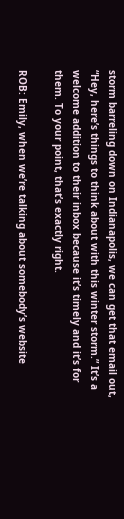storm barreling down on Indianapolis, we can get that email out, “Hey, here’s things to think about with this winter storm.” It’s a welcome addition to their inbox because it’s timely and it’s for them. To your point, that’s exactly right.

ROB: Emily, when we’re talking about somebody’s website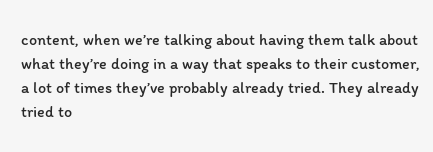content, when we’re talking about having them talk about what they’re doing in a way that speaks to their customer, a lot of times they’ve probably already tried. They already tried to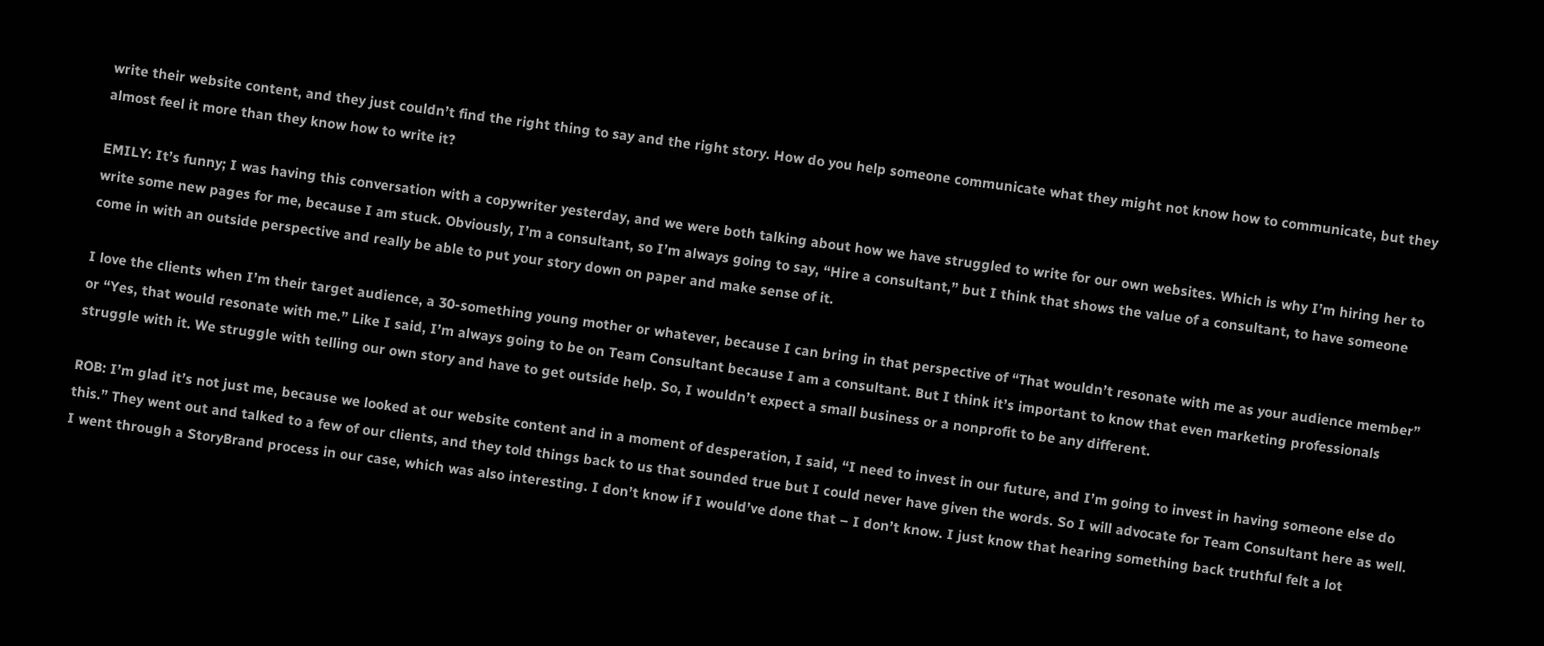write their website content, and they just couldn’t find the right thing to say and the right story. How do you help someone communicate what they might not know how to communicate, but they almost feel it more than they know how to write it?

EMILY: It’s funny; I was having this conversation with a copywriter yesterday, and we were both talking about how we have struggled to write for our own websites. Which is why I’m hiring her to write some new pages for me, because I am stuck. Obviously, I’m a consultant, so I’m always going to say, “Hire a consultant,” but I think that shows the value of a consultant, to have someone come in with an outside perspective and really be able to put your story down on paper and make sense of it.

I love the clients when I’m their target audience, a 30-something young mother or whatever, because I can bring in that perspective of “That wouldn’t resonate with me as your audience member” or “Yes, that would resonate with me.” Like I said, I’m always going to be on Team Consultant because I am a consultant. But I think it’s important to know that even marketing professionals struggle with it. We struggle with telling our own story and have to get outside help. So, I wouldn’t expect a small business or a nonprofit to be any different.

ROB: I’m glad it’s not just me, because we looked at our website content and in a moment of desperation, I said, “I need to invest in our future, and I’m going to invest in having someone else do this.” They went out and talked to a few of our clients, and they told things back to us that sounded true but I could never have given the words. So I will advocate for Team Consultant here as well. I went through a StoryBrand process in our case, which was also interesting. I don’t know if I would’ve done that – I don’t know. I just know that hearing something back truthful felt a lot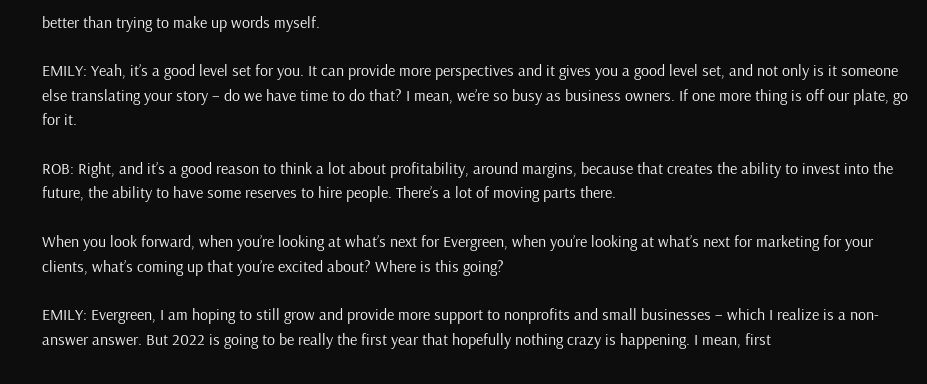better than trying to make up words myself.

EMILY: Yeah, it’s a good level set for you. It can provide more perspectives and it gives you a good level set, and not only is it someone else translating your story – do we have time to do that? I mean, we’re so busy as business owners. If one more thing is off our plate, go for it.

ROB: Right, and it’s a good reason to think a lot about profitability, around margins, because that creates the ability to invest into the future, the ability to have some reserves to hire people. There’s a lot of moving parts there.

When you look forward, when you’re looking at what’s next for Evergreen, when you’re looking at what’s next for marketing for your clients, what’s coming up that you’re excited about? Where is this going?

EMILY: Evergreen, I am hoping to still grow and provide more support to nonprofits and small businesses – which I realize is a non-answer answer. But 2022 is going to be really the first year that hopefully nothing crazy is happening. I mean, first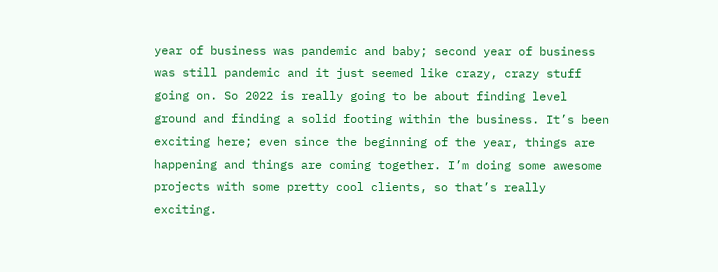year of business was pandemic and baby; second year of business was still pandemic and it just seemed like crazy, crazy stuff going on. So 2022 is really going to be about finding level ground and finding a solid footing within the business. It’s been exciting here; even since the beginning of the year, things are happening and things are coming together. I’m doing some awesome projects with some pretty cool clients, so that’s really exciting.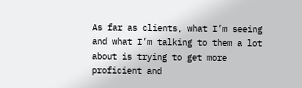As far as clients, what I’m seeing and what I’m talking to them a lot about is trying to get more proficient and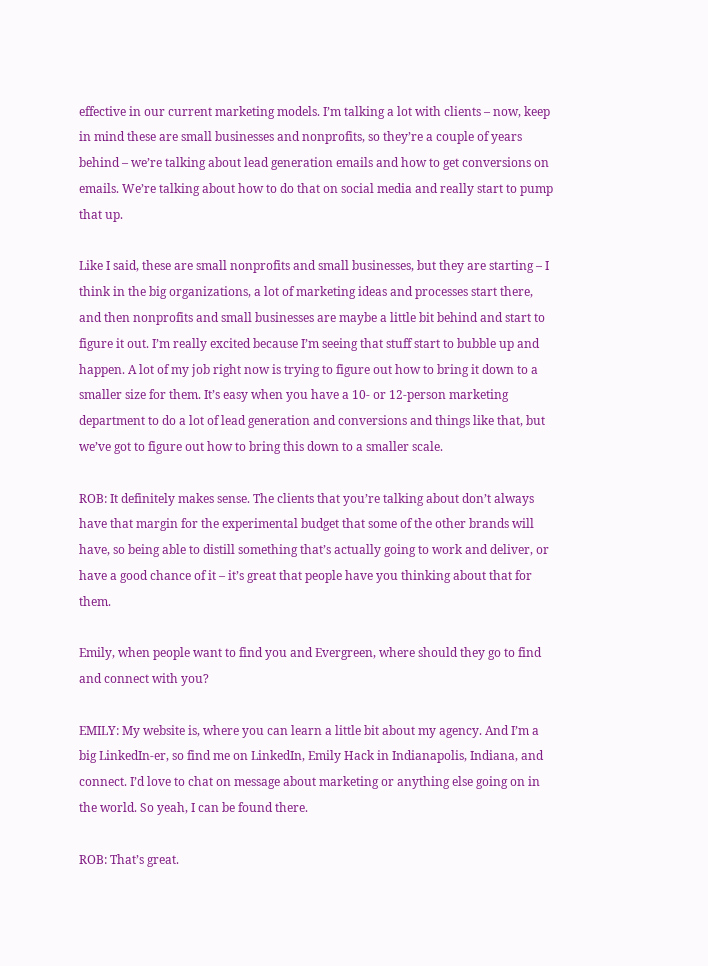effective in our current marketing models. I’m talking a lot with clients – now, keep in mind these are small businesses and nonprofits, so they’re a couple of years behind – we’re talking about lead generation emails and how to get conversions on emails. We’re talking about how to do that on social media and really start to pump that up.

Like I said, these are small nonprofits and small businesses, but they are starting – I think in the big organizations, a lot of marketing ideas and processes start there, and then nonprofits and small businesses are maybe a little bit behind and start to figure it out. I’m really excited because I’m seeing that stuff start to bubble up and happen. A lot of my job right now is trying to figure out how to bring it down to a smaller size for them. It’s easy when you have a 10- or 12-person marketing department to do a lot of lead generation and conversions and things like that, but we’ve got to figure out how to bring this down to a smaller scale.

ROB: It definitely makes sense. The clients that you’re talking about don’t always have that margin for the experimental budget that some of the other brands will have, so being able to distill something that’s actually going to work and deliver, or have a good chance of it – it’s great that people have you thinking about that for them.

Emily, when people want to find you and Evergreen, where should they go to find and connect with you?

EMILY: My website is, where you can learn a little bit about my agency. And I’m a big LinkedIn-er, so find me on LinkedIn, Emily Hack in Indianapolis, Indiana, and connect. I’d love to chat on message about marketing or anything else going on in the world. So yeah, I can be found there.

ROB: That’s great.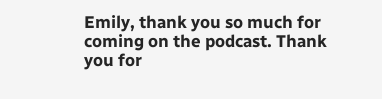Emily, thank you so much for coming on the podcast. Thank you for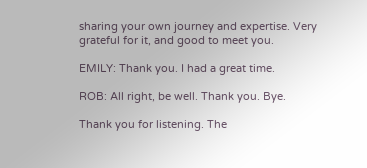sharing your own journey and expertise. Very grateful for it, and good to meet you.

EMILY: Thank you. I had a great time.

ROB: All right, be well. Thank you. Bye.

Thank you for listening. The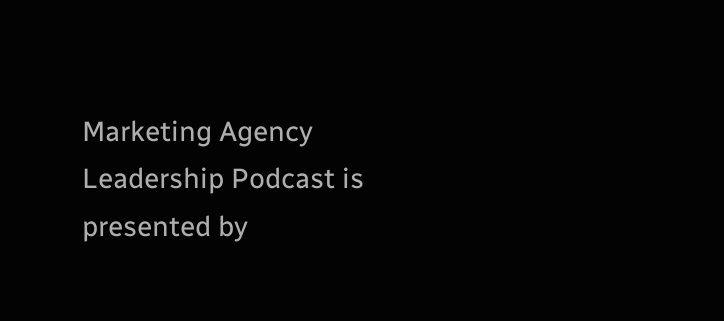Marketing Agency Leadership Podcast is presented by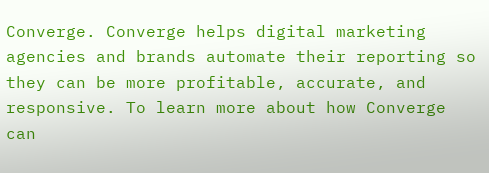Converge. Converge helps digital marketing agencies and brands automate their reporting so they can be more profitable, accurate, and responsive. To learn more about how Converge can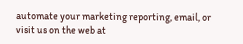automate your marketing reporting, email, or visit us on the web at